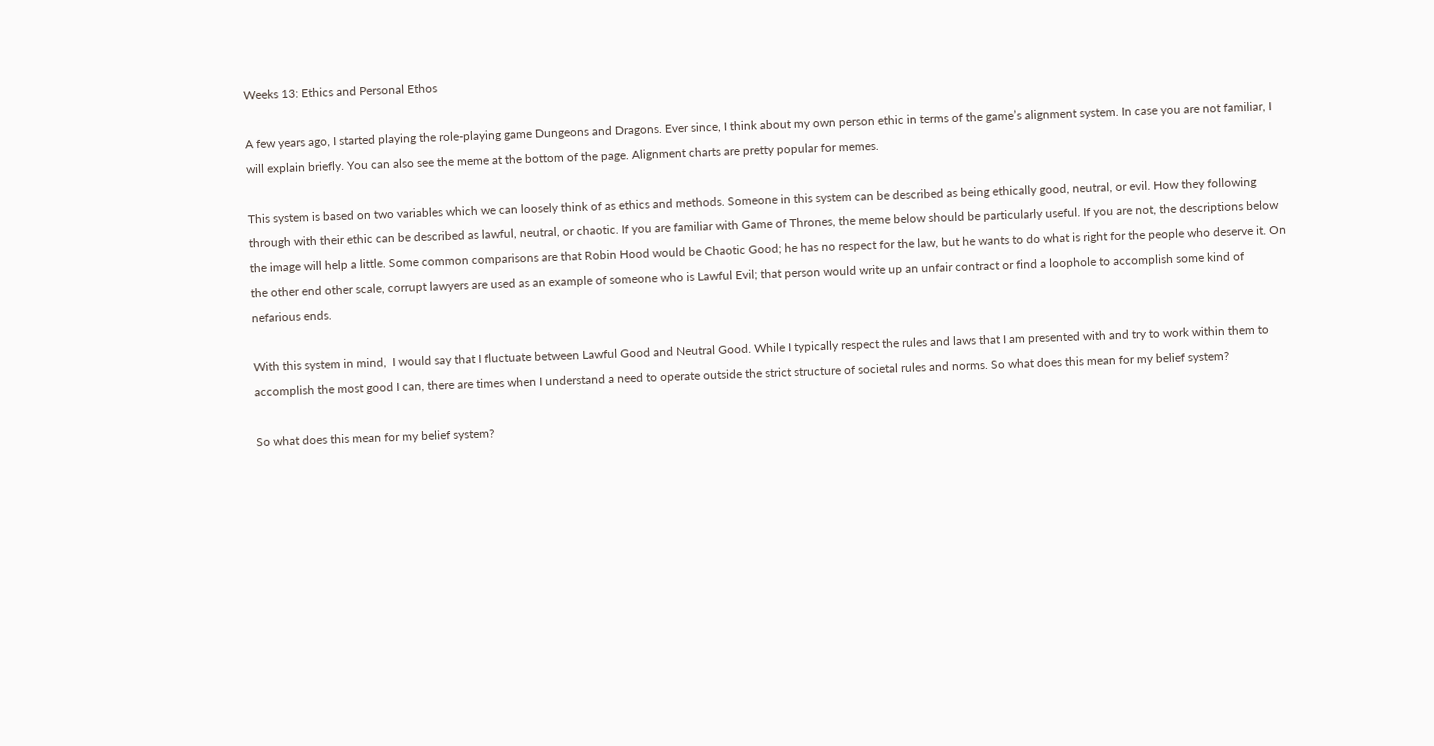Weeks 13: Ethics and Personal Ethos

A few years ago, I started playing the role-playing game Dungeons and Dragons. Ever since, I think about my own person ethic in terms of the game’s alignment system. In case you are not familiar, I will explain briefly. You can also see the meme at the bottom of the page. Alignment charts are pretty popular for memes.

This system is based on two variables which we can loosely think of as ethics and methods. Someone in this system can be described as being ethically good, neutral, or evil. How they following through with their ethic can be described as lawful, neutral, or chaotic. If you are familiar with Game of Thrones, the meme below should be particularly useful. If you are not, the descriptions below the image will help a little. Some common comparisons are that Robin Hood would be Chaotic Good; he has no respect for the law, but he wants to do what is right for the people who deserve it. On the other end other scale, corrupt lawyers are used as an example of someone who is Lawful Evil; that person would write up an unfair contract or find a loophole to accomplish some kind of nefarious ends.

With this system in mind,  I would say that I fluctuate between Lawful Good and Neutral Good. While I typically respect the rules and laws that I am presented with and try to work within them to accomplish the most good I can, there are times when I understand a need to operate outside the strict structure of societal rules and norms. So what does this mean for my belief system?

So what does this mean for my belief system?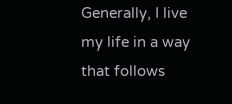Generally, I live my life in a way that follows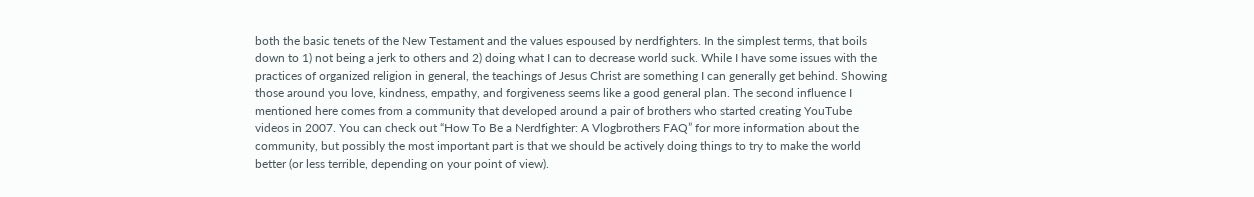both the basic tenets of the New Testament and the values espoused by nerdfighters. In the simplest terms, that boils down to 1) not being a jerk to others and 2) doing what I can to decrease world suck. While I have some issues with the practices of organized religion in general, the teachings of Jesus Christ are something I can generally get behind. Showing those around you love, kindness, empathy, and forgiveness seems like a good general plan. The second influence I mentioned here comes from a community that developed around a pair of brothers who started creating YouTube videos in 2007. You can check out “How To Be a Nerdfighter: A Vlogbrothers FAQ” for more information about the community, but possibly the most important part is that we should be actively doing things to try to make the world better (or less terrible, depending on your point of view).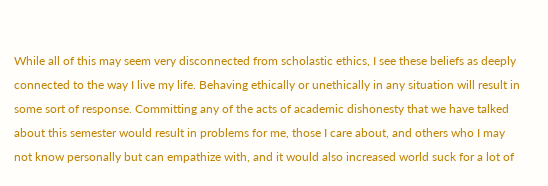While all of this may seem very disconnected from scholastic ethics, I see these beliefs as deeply connected to the way I live my life. Behaving ethically or unethically in any situation will result in some sort of response. Committing any of the acts of academic dishonesty that we have talked about this semester would result in problems for me, those I care about, and others who I may not know personally but can empathize with, and it would also increased world suck for a lot of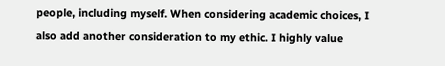people, including myself. When considering academic choices, I also add another consideration to my ethic. I highly value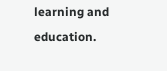learning and education.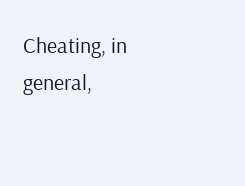Cheating, in general,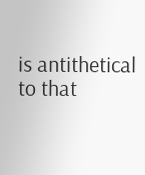is antithetical to that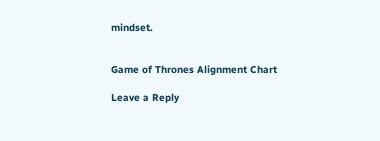mindset.


Game of Thrones Alignment Chart

Leave a Reply